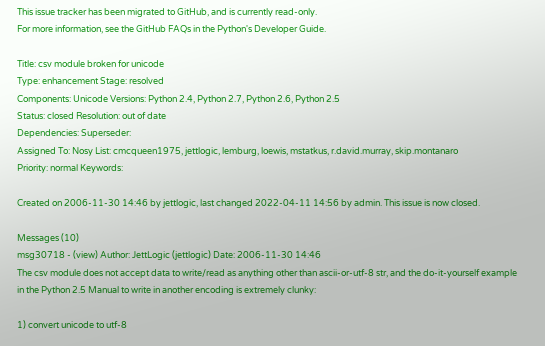This issue tracker has been migrated to GitHub, and is currently read-only.
For more information, see the GitHub FAQs in the Python's Developer Guide.

Title: csv module broken for unicode
Type: enhancement Stage: resolved
Components: Unicode Versions: Python 2.4, Python 2.7, Python 2.6, Python 2.5
Status: closed Resolution: out of date
Dependencies: Superseder:
Assigned To: Nosy List: cmcqueen1975, jettlogic, lemburg, loewis, mstatkus, r.david.murray, skip.montanaro
Priority: normal Keywords:

Created on 2006-11-30 14:46 by jettlogic, last changed 2022-04-11 14:56 by admin. This issue is now closed.

Messages (10)
msg30718 - (view) Author: JettLogic (jettlogic) Date: 2006-11-30 14:46
The csv module does not accept data to write/read as anything other than ascii-or-utf-8 str, and the do-it-yourself example in the Python 2.5 Manual to write in another encoding is extremely clunky:

1) convert unicode to utf-8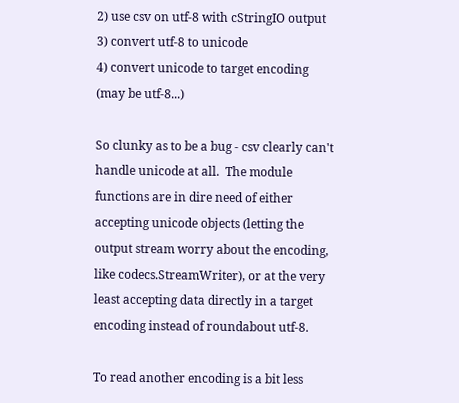2) use csv on utf-8 with cStringIO output
3) convert utf-8 to unicode
4) convert unicode to target encoding (may be utf-8...)

So clunky as to be a bug - csv clearly can't handle unicode at all.  The module functions are in dire need of either accepting unicode objects (letting the output stream worry about the encoding, like codecs.StreamWriter), or at the very least accepting data directly in a target encoding instead of roundabout utf-8.

To read another encoding is a bit less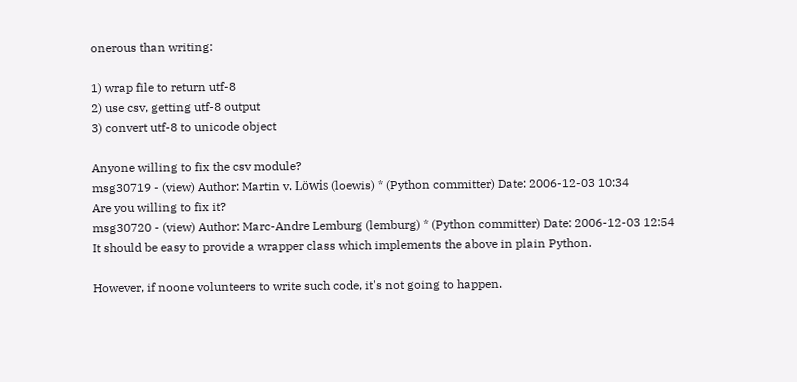onerous than writing:

1) wrap file to return utf-8
2) use csv, getting utf-8 output
3) convert utf-8 to unicode object

Anyone willing to fix the csv module?
msg30719 - (view) Author: Martin v. Löwis (loewis) * (Python committer) Date: 2006-12-03 10:34
Are you willing to fix it?
msg30720 - (view) Author: Marc-Andre Lemburg (lemburg) * (Python committer) Date: 2006-12-03 12:54
It should be easy to provide a wrapper class which implements the above in plain Python.

However, if noone volunteers to write such code, it's not going to happen.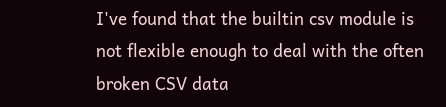I've found that the builtin csv module is not flexible enough to deal with the often broken CSV data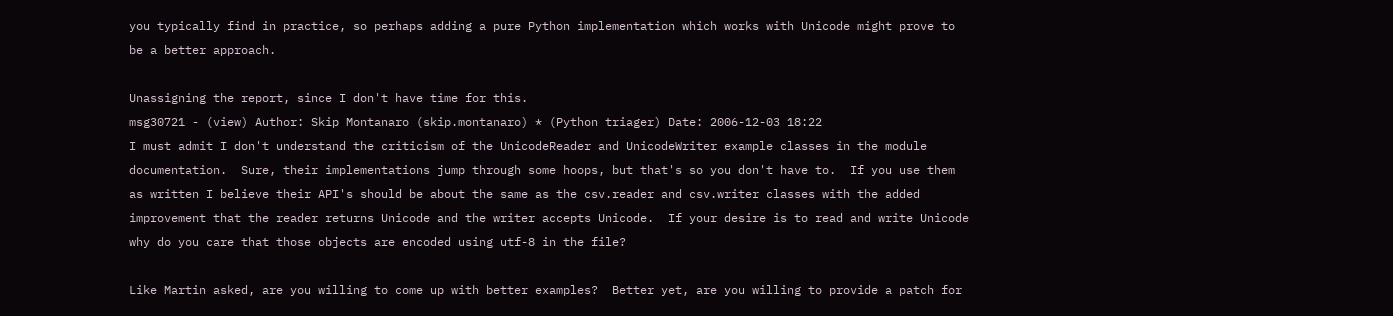you typically find in practice, so perhaps adding a pure Python implementation which works with Unicode might prove to be a better approach.

Unassigning the report, since I don't have time for this.
msg30721 - (view) Author: Skip Montanaro (skip.montanaro) * (Python triager) Date: 2006-12-03 18:22
I must admit I don't understand the criticism of the UnicodeReader and UnicodeWriter example classes in the module documentation.  Sure, their implementations jump through some hoops, but that's so you don't have to.  If you use them as written I believe their API's should be about the same as the csv.reader and csv.writer classes with the added improvement that the reader returns Unicode and the writer accepts Unicode.  If your desire is to read and write Unicode why do you care that those objects are encoded using utf-8 in the file?

Like Martin asked, are you willing to come up with better examples?  Better yet, are you willing to provide a patch for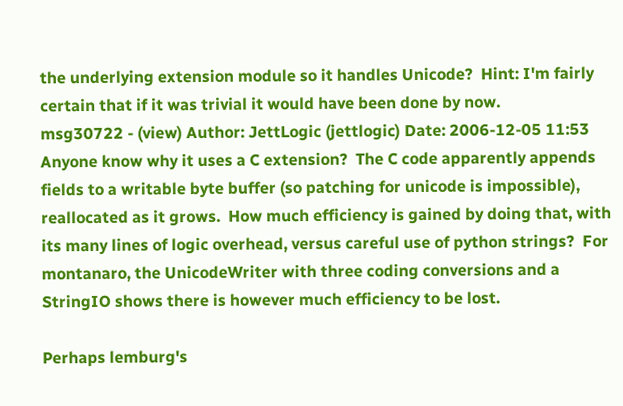the underlying extension module so it handles Unicode?  Hint: I'm fairly certain that if it was trivial it would have been done by now.
msg30722 - (view) Author: JettLogic (jettlogic) Date: 2006-12-05 11:53
Anyone know why it uses a C extension?  The C code apparently appends fields to a writable byte buffer (so patching for unicode is impossible), reallocated as it grows.  How much efficiency is gained by doing that, with its many lines of logic overhead, versus careful use of python strings?  For montanaro, the UnicodeWriter with three coding conversions and a StringIO shows there is however much efficiency to be lost.

Perhaps lemburg's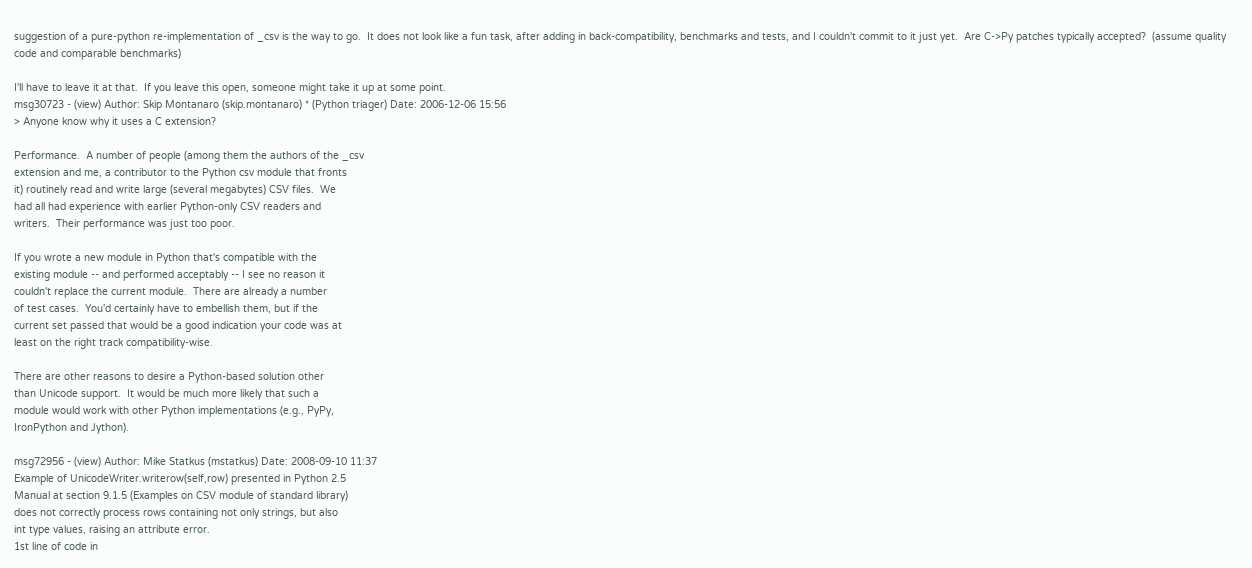suggestion of a pure-python re-implementation of _csv is the way to go.  It does not look like a fun task, after adding in back-compatibility, benchmarks and tests, and I couldn't commit to it just yet.  Are C->Py patches typically accepted?  (assume quality code and comparable benchmarks)

I'll have to leave it at that.  If you leave this open, someone might take it up at some point.
msg30723 - (view) Author: Skip Montanaro (skip.montanaro) * (Python triager) Date: 2006-12-06 15:56
> Anyone know why it uses a C extension?

Performance.  A number of people (among them the authors of the _csv
extension and me, a contributor to the Python csv module that fronts
it) routinely read and write large (several megabytes) CSV files.  We
had all had experience with earlier Python-only CSV readers and
writers.  Their performance was just too poor.

If you wrote a new module in Python that's compatible with the
existing module -- and performed acceptably -- I see no reason it
couldn't replace the current module.  There are already a number
of test cases.  You'd certainly have to embellish them, but if the
current set passed that would be a good indication your code was at
least on the right track compatibility-wise.

There are other reasons to desire a Python-based solution other
than Unicode support.  It would be much more likely that such a
module would work with other Python implementations (e.g., PyPy,
IronPython and Jython).

msg72956 - (view) Author: Mike Statkus (mstatkus) Date: 2008-09-10 11:37
Example of UnicodeWriter.writerow(self,row) presented in Python 2.5
Manual at section 9.1.5 (Examples on CSV module of standard library)
does not correctly process rows containing not only strings, but also
int type values, raising an attribute error.
1st line of code in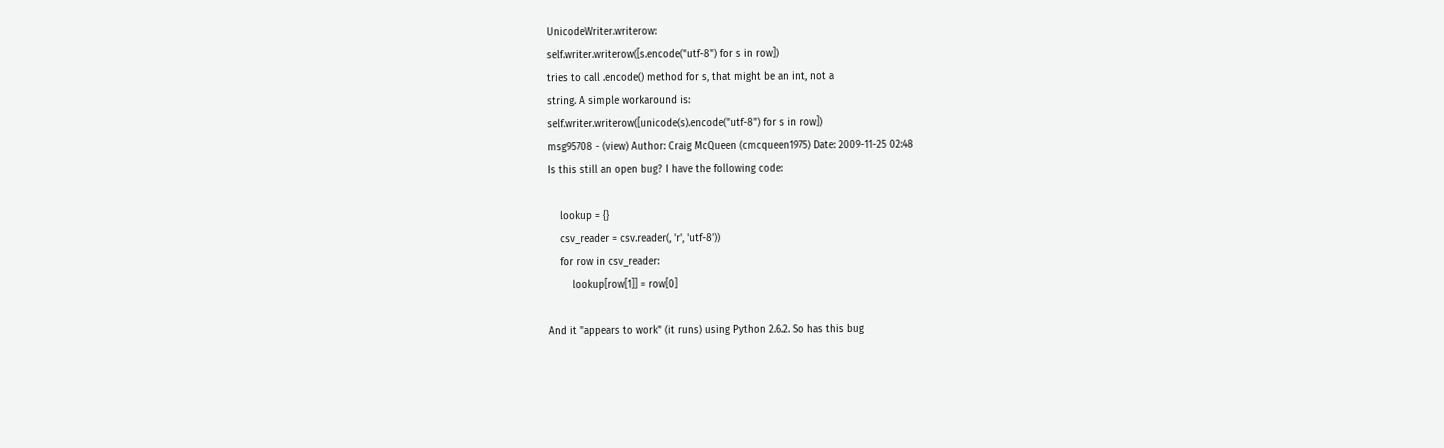UnicodeWriter.writerow:
self.writer.writerow([s.encode("utf-8") for s in row])
tries to call .encode() method for s, that might be an int, not a
string. A simple workaround is:
self.writer.writerow([unicode(s).encode("utf-8") for s in row])
msg95708 - (view) Author: Craig McQueen (cmcqueen1975) Date: 2009-11-25 02:48
Is this still an open bug? I have the following code:

    lookup = {}
    csv_reader = csv.reader(, 'r', 'utf-8'))
    for row in csv_reader:
        lookup[row[1]] = row[0]

And it "appears to work" (it runs) using Python 2.6.2. So has this bug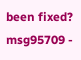been fixed?
msg95709 -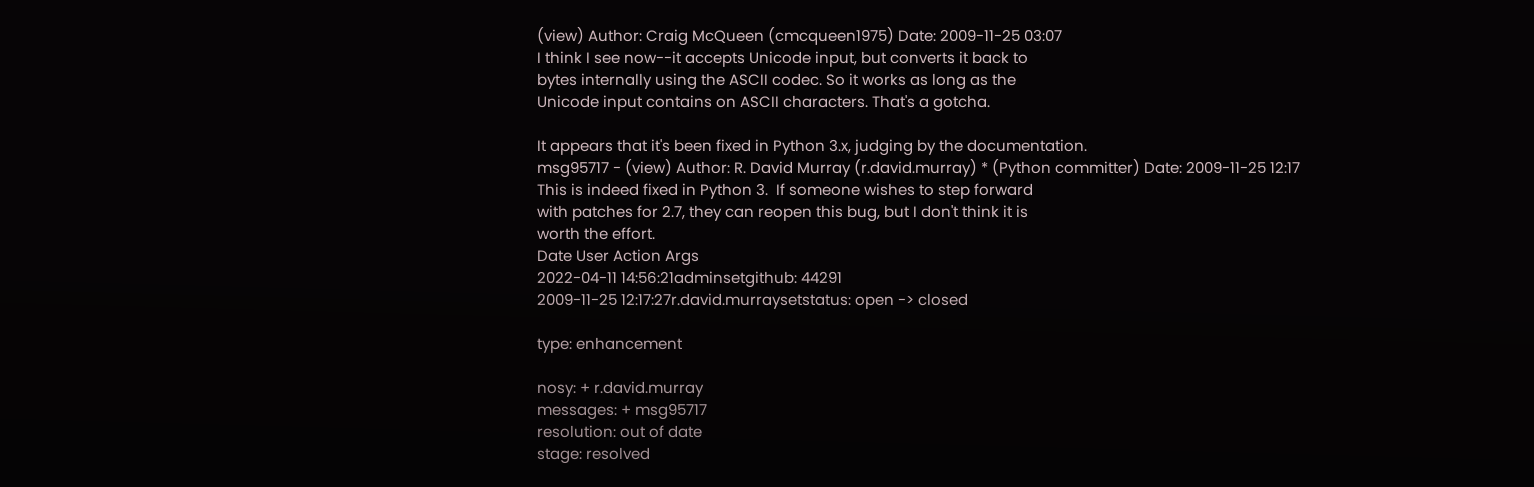(view) Author: Craig McQueen (cmcqueen1975) Date: 2009-11-25 03:07
I think I see now--it accepts Unicode input, but converts it back to
bytes internally using the ASCII codec. So it works as long as the
Unicode input contains on ASCII characters. That's a gotcha.

It appears that it's been fixed in Python 3.x, judging by the documentation.
msg95717 - (view) Author: R. David Murray (r.david.murray) * (Python committer) Date: 2009-11-25 12:17
This is indeed fixed in Python 3.  If someone wishes to step forward
with patches for 2.7, they can reopen this bug, but I don't think it is
worth the effort.
Date User Action Args
2022-04-11 14:56:21adminsetgithub: 44291
2009-11-25 12:17:27r.david.murraysetstatus: open -> closed

type: enhancement

nosy: + r.david.murray
messages: + msg95717
resolution: out of date
stage: resolved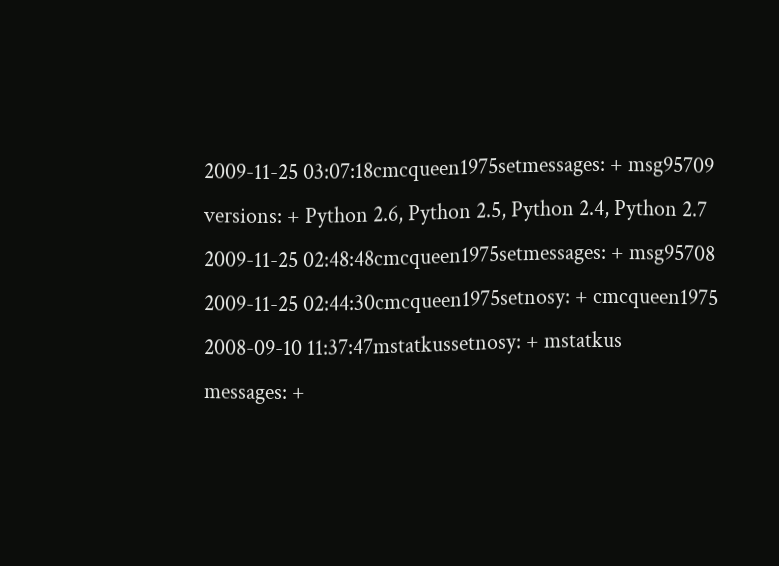2009-11-25 03:07:18cmcqueen1975setmessages: + msg95709
versions: + Python 2.6, Python 2.5, Python 2.4, Python 2.7
2009-11-25 02:48:48cmcqueen1975setmessages: + msg95708
2009-11-25 02:44:30cmcqueen1975setnosy: + cmcqueen1975
2008-09-10 11:37:47mstatkussetnosy: + mstatkus
messages: +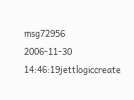msg72956
2006-11-30 14:46:19jettlogiccreate